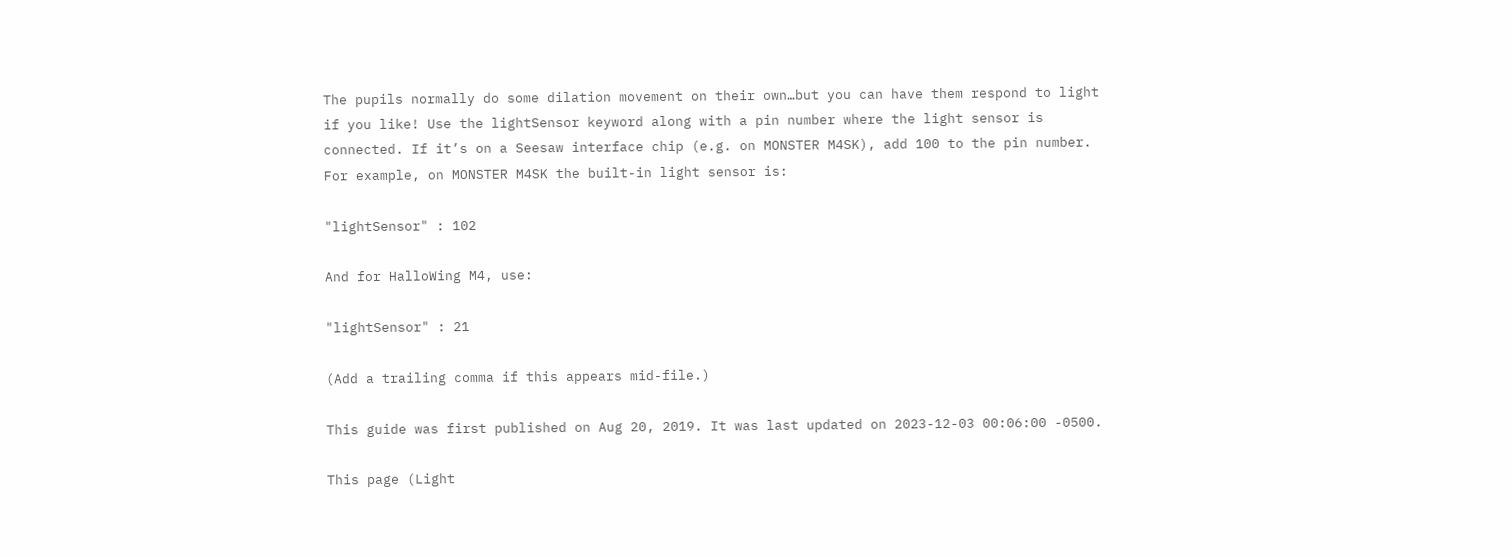The pupils normally do some dilation movement on their own…but you can have them respond to light if you like! Use the lightSensor keyword along with a pin number where the light sensor is connected. If it’s on a Seesaw interface chip (e.g. on MONSTER M4SK), add 100 to the pin number. For example, on MONSTER M4SK the built-in light sensor is:

"lightSensor" : 102

And for HalloWing M4, use:

"lightSensor" : 21

(Add a trailing comma if this appears mid-file.)

This guide was first published on Aug 20, 2019. It was last updated on 2023-12-03 00:06:00 -0500.

This page (Light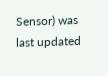Sensor) was last updated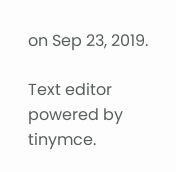on Sep 23, 2019.

Text editor powered by tinymce.